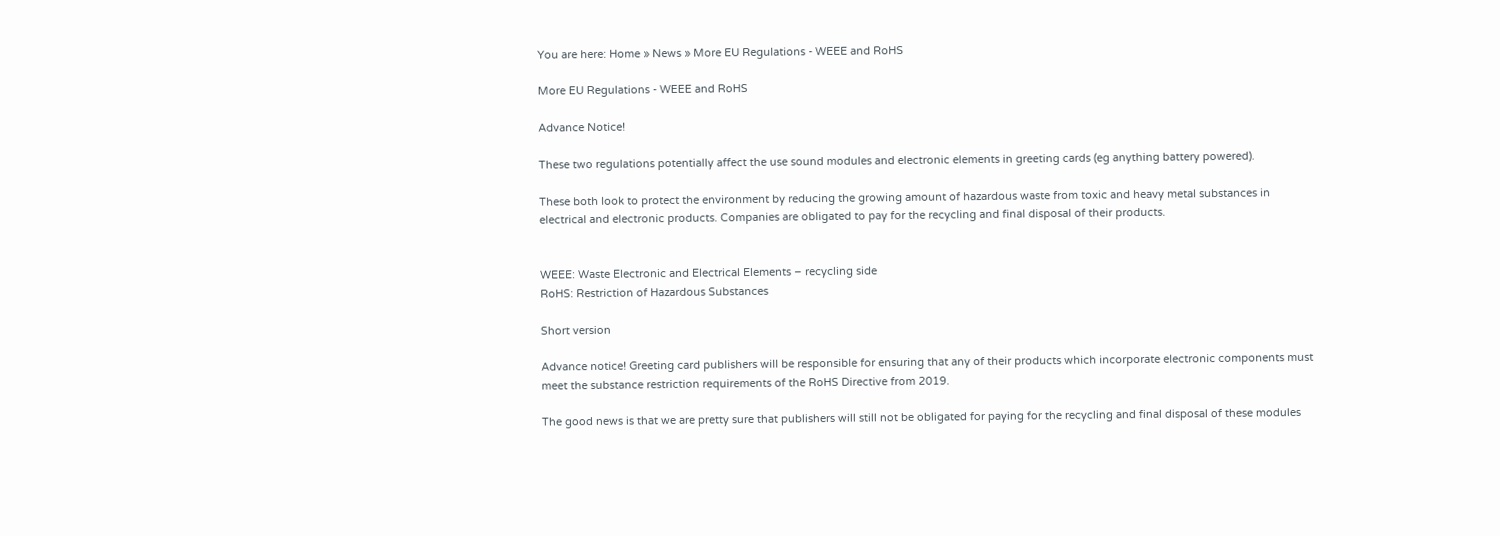You are here: Home » News » More EU Regulations - WEEE and RoHS

More EU Regulations - WEEE and RoHS

Advance Notice!

These two regulations potentially affect the use sound modules and electronic elements in greeting cards (eg anything battery powered).

These both look to protect the environment by reducing the growing amount of hazardous waste from toxic and heavy metal substances in electrical and electronic products. Companies are obligated to pay for the recycling and final disposal of their products.


WEEE: Waste Electronic and Electrical Elements – recycling side
RoHS: Restriction of Hazardous Substances

Short version

Advance notice! Greeting card publishers will be responsible for ensuring that any of their products which incorporate electronic components must meet the substance restriction requirements of the RoHS Directive from 2019.

The good news is that we are pretty sure that publishers will still not be obligated for paying for the recycling and final disposal of these modules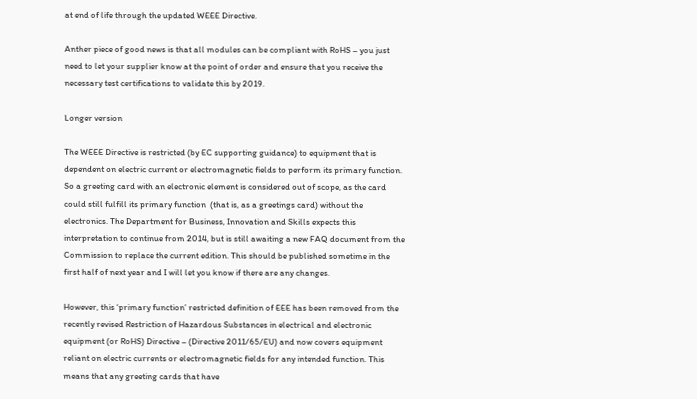at end of life through the updated WEEE Directive.

Anther piece of good news is that all modules can be compliant with RoHS – you just need to let your supplier know at the point of order and ensure that you receive the necessary test certifications to validate this by 2019.

Longer version

The WEEE Directive is restricted (by EC supporting guidance) to equipment that is dependent on electric current or electromagnetic fields to perform its primary function. So a greeting card with an electronic element is considered out of scope, as the card could still fulfill its primary function  (that is, as a greetings card) without the electronics. The Department for Business, Innovation and Skills expects this interpretation to continue from 2014, but is still awaiting a new FAQ document from the Commission to replace the current edition. This should be published sometime in the first half of next year and I will let you know if there are any changes.

However, this ‘primary function’ restricted definition of EEE has been removed from the recently revised Restriction of Hazardous Substances in electrical and electronic equipment (or RoHS) Directive – (Directive 2011/65/EU) and now covers equipment reliant on electric currents or electromagnetic fields for any intended function. This means that any greeting cards that have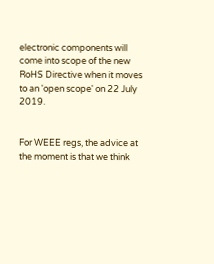electronic components will come into scope of the new RoHS Directive when it moves to an 'open scope' on 22 July 2019.


For WEEE regs, the advice at the moment is that we think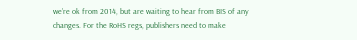we’re ok from 2014, but are waiting to hear from BIS of any changes. For the RoHS regs, publishers need to make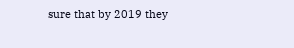sure that by 2019 they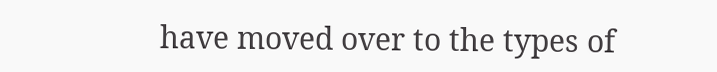have moved over to the types of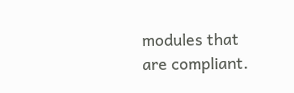modules that are compliant.